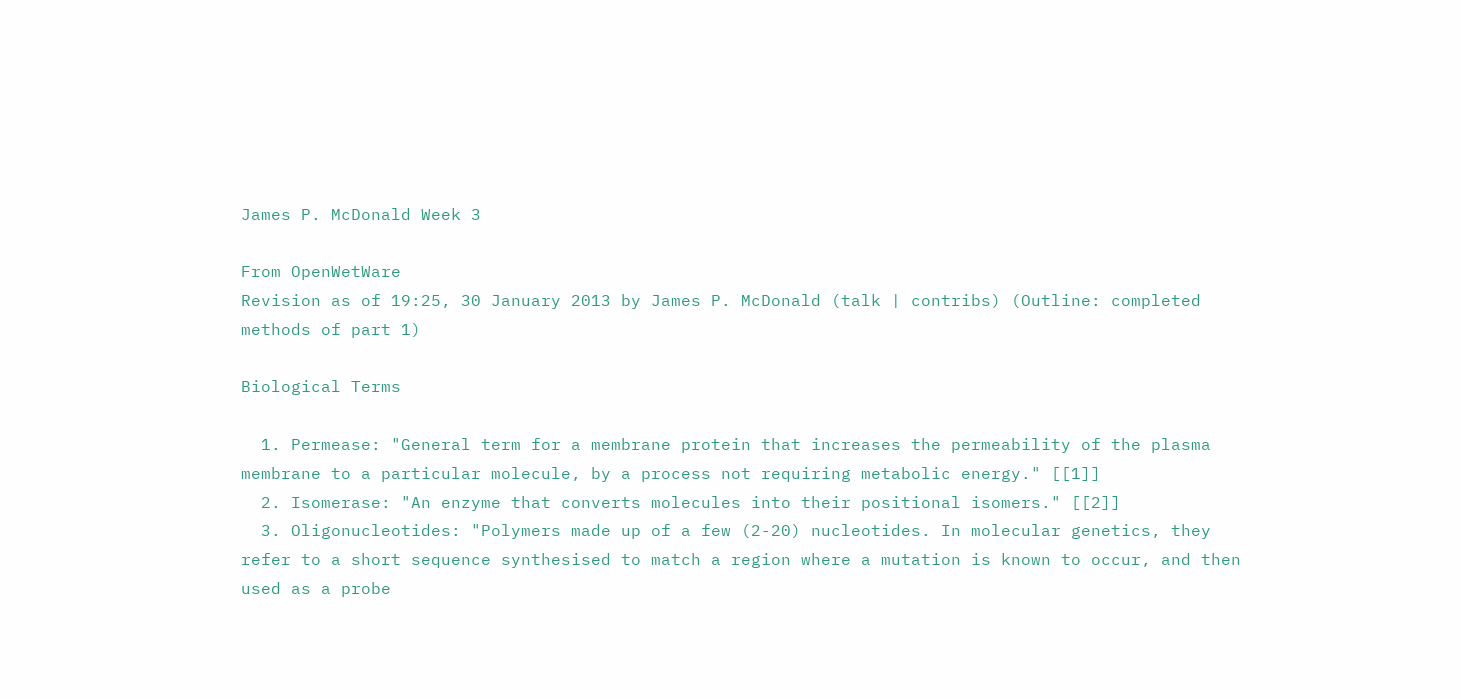James P. McDonald Week 3

From OpenWetWare
Revision as of 19:25, 30 January 2013 by James P. McDonald (talk | contribs) (Outline: completed methods of part 1)

Biological Terms

  1. Permease: "General term for a membrane protein that increases the permeability of the plasma membrane to a particular molecule, by a process not requiring metabolic energy." [[1]]
  2. Isomerase: "An enzyme that converts molecules into their positional isomers." [[2]]
  3. Oligonucleotides: "Polymers made up of a few (2-20) nucleotides. In molecular genetics, they refer to a short sequence synthesised to match a region where a mutation is known to occur, and then used as a probe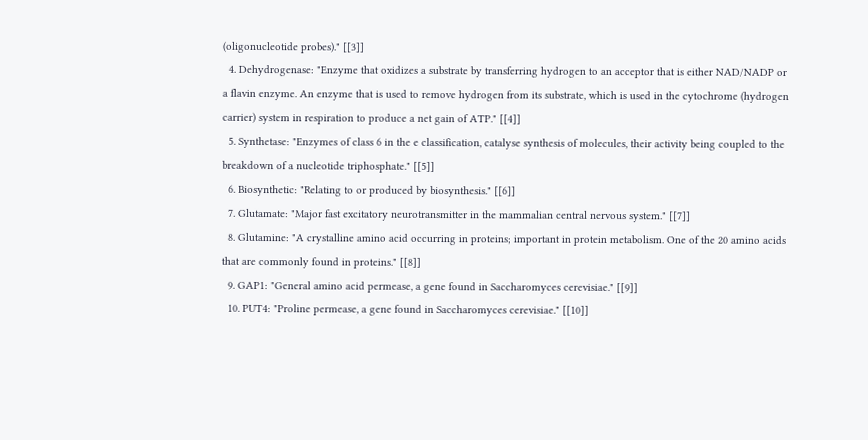(oligonucleotide probes)." [[3]]
  4. Dehydrogenase: "Enzyme that oxidizes a substrate by transferring hydrogen to an acceptor that is either NAD/NADP or a flavin enzyme. An enzyme that is used to remove hydrogen from its substrate, which is used in the cytochrome (hydrogen carrier) system in respiration to produce a net gain of ATP." [[4]]
  5. Synthetase: "Enzymes of class 6 in the e classification, catalyse synthesis of molecules, their activity being coupled to the breakdown of a nucleotide triphosphate." [[5]]
  6. Biosynthetic: "Relating to or produced by biosynthesis." [[6]]
  7. Glutamate: "Major fast excitatory neurotransmitter in the mammalian central nervous system." [[7]]
  8. Glutamine: "A crystalline amino acid occurring in proteins; important in protein metabolism. One of the 20 amino acids that are commonly found in proteins." [[8]]
  9. GAP1: "General amino acid permease, a gene found in Saccharomyces cerevisiae." [[9]]
  10. PUT4: "Proline permease, a gene found in Saccharomyces cerevisiae." [[10]]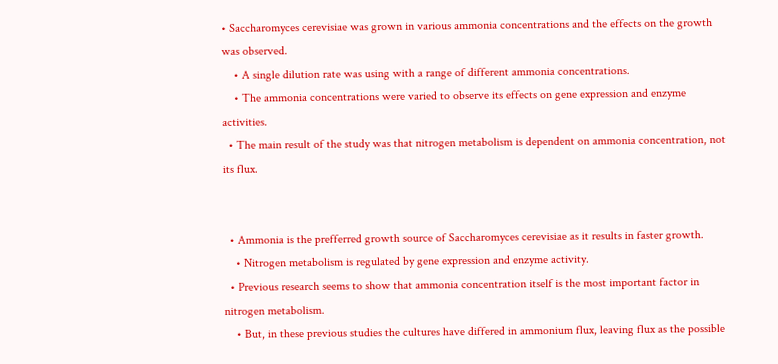• Saccharomyces cerevisiae was grown in various ammonia concentrations and the effects on the growth was observed.
    • A single dilution rate was using with a range of different ammonia concentrations.
    • The ammonia concentrations were varied to observe its effects on gene expression and enzyme activities.
  • The main result of the study was that nitrogen metabolism is dependent on ammonia concentration, not its flux.


  • Ammonia is the prefferred growth source of Saccharomyces cerevisiae as it results in faster growth.
    • Nitrogen metabolism is regulated by gene expression and enzyme activity.
  • Previous research seems to show that ammonia concentration itself is the most important factor in nitrogen metabolism.
    • But, in these previous studies the cultures have differed in ammonium flux, leaving flux as the possible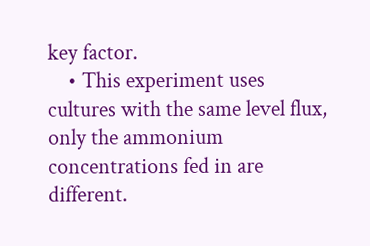key factor.
    • This experiment uses cultures with the same level flux, only the ammonium concentrations fed in are different.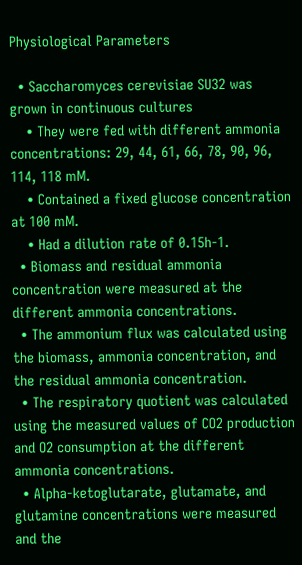Physiological Parameters

  • Saccharomyces cerevisiae SU32 was grown in continuous cultures
    • They were fed with different ammonia concentrations: 29, 44, 61, 66, 78, 90, 96, 114, 118 mM.
    • Contained a fixed glucose concentration at 100 mM.
    • Had a dilution rate of 0.15h-1.
  • Biomass and residual ammonia concentration were measured at the different ammonia concentrations.
  • The ammonium flux was calculated using the biomass, ammonia concentration, and the residual ammonia concentration.
  • The respiratory quotient was calculated using the measured values of CO2 production and O2 consumption at the different ammonia concentrations.
  • Alpha-ketoglutarate, glutamate, and glutamine concentrations were measured and the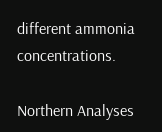different ammonia concentrations.

Northern Analyses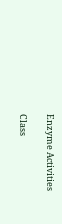Enzyme Activities

Class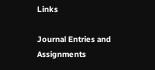Links

Journal Entries and Assignments